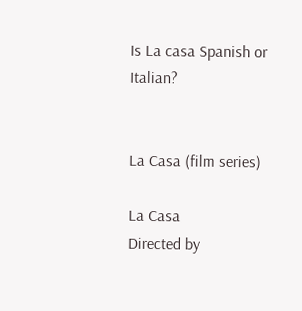Is La casa Spanish or Italian?


La Casa (film series)

La Casa
Directed by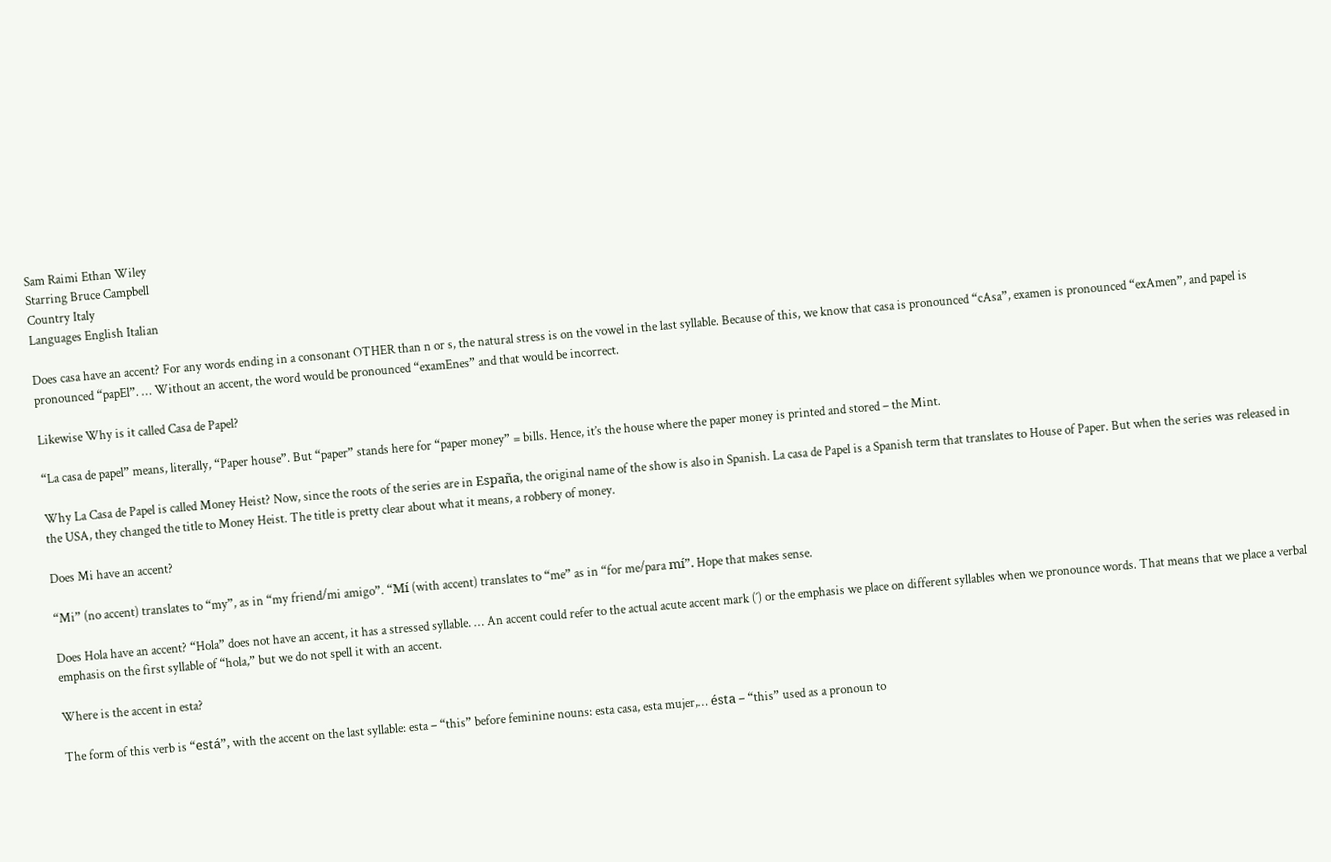Sam Raimi Ethan Wiley
Starring Bruce Campbell
Country Italy
Languages English Italian

Does casa have an accent? For any words ending in a consonant OTHER than n or s, the natural stress is on the vowel in the last syllable. Because of this, we know that casa is pronounced “cAsa”, examen is pronounced “exAmen”, and papel is pronounced “papEl”. … Without an accent, the word would be pronounced “examEnes” and that would be incorrect.

Likewise Why is it called Casa de Papel?

“La casa de papel” means, literally, “Paper house”. But “paper” stands here for “paper money” = bills. Hence, it’s the house where the paper money is printed and stored – the Mint.

Why La Casa de Papel is called Money Heist? Now, since the roots of the series are in España, the original name of the show is also in Spanish. La casa de Papel is a Spanish term that translates to House of Paper. But when the series was released in the USA, they changed the title to Money Heist. The title is pretty clear about what it means, a robbery of money.

Does Mi have an accent?

“Mi” (no accent) translates to “my”, as in “my friend/mi amigo”. “Mí (with accent) translates to “me” as in “for me/para mí”. Hope that makes sense.

Does Hola have an accent? “Hola” does not have an accent, it has a stressed syllable. … An accent could refer to the actual acute accent mark (´) or the emphasis we place on different syllables when we pronounce words. That means that we place a verbal emphasis on the first syllable of “hola,” but we do not spell it with an accent.

Where is the accent in esta?

The form of this verb is “está”, with the accent on the last syllable: esta – “this” before feminine nouns: esta casa, esta mujer,… ésta – “this” used as a pronoun to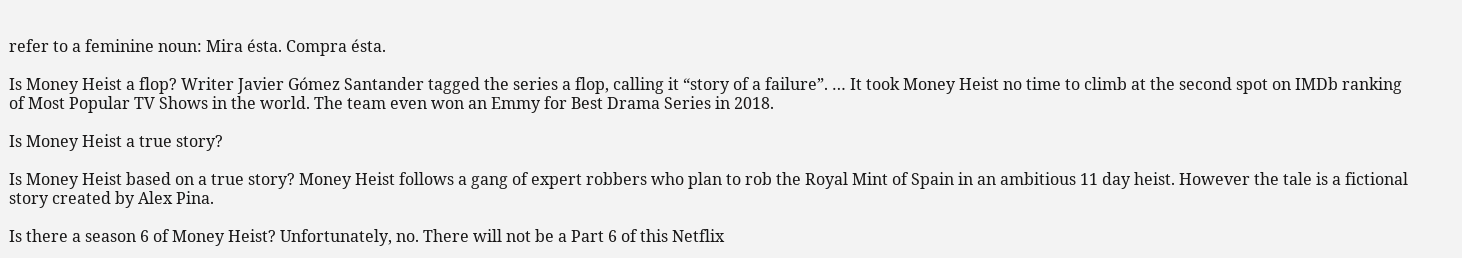refer to a feminine noun: Mira ésta. Compra ésta.

Is Money Heist a flop? Writer Javier Gómez Santander tagged the series a flop, calling it “story of a failure”. … It took Money Heist no time to climb at the second spot on IMDb ranking of Most Popular TV Shows in the world. The team even won an Emmy for Best Drama Series in 2018.

Is Money Heist a true story?

Is Money Heist based on a true story? Money Heist follows a gang of expert robbers who plan to rob the Royal Mint of Spain in an ambitious 11 day heist. However the tale is a fictional story created by Alex Pina.

Is there a season 6 of Money Heist? Unfortunately, no. There will not be a Part 6 of this Netflix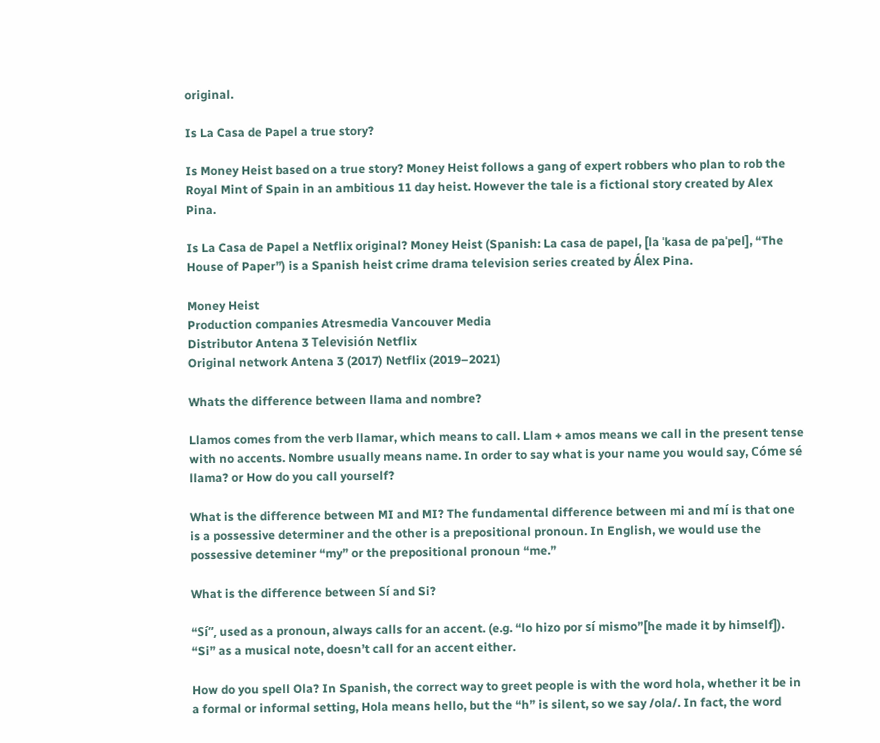original.

Is La Casa de Papel a true story?

Is Money Heist based on a true story? Money Heist follows a gang of expert robbers who plan to rob the Royal Mint of Spain in an ambitious 11 day heist. However the tale is a fictional story created by Alex Pina.

Is La Casa de Papel a Netflix original? Money Heist (Spanish: La casa de papel, [la ˈkasa de paˈpel], “The House of Paper”) is a Spanish heist crime drama television series created by Álex Pina.

Money Heist
Production companies Atresmedia Vancouver Media
Distributor Antena 3 Televisión Netflix
Original network Antena 3 (2017) Netflix (2019–2021)

Whats the difference between llama and nombre?

Llamos comes from the verb llamar, which means to call. Llam + amos means we call in the present tense with no accents. Nombre usually means name. In order to say what is your name you would say, Cóme sé llama? or How do you call yourself?

What is the difference between MI and MI? The fundamental difference between mi and mí is that one is a possessive determiner and the other is a prepositional pronoun. In English, we would use the possessive deteminer “my” or the prepositional pronoun “me.”

What is the difference between Sí and Si?

“Sí”, used as a pronoun, always calls for an accent. (e.g. “lo hizo por sí mismo”[he made it by himself]). “Si” as a musical note, doesn’t call for an accent either.

How do you spell Ola? In Spanish, the correct way to greet people is with the word hola, whether it be in a formal or informal setting, Hola means hello, but the “h” is silent, so we say /ola/. In fact, the word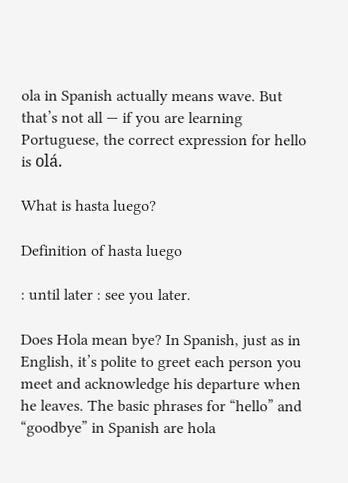ola in Spanish actually means wave. But that’s not all — if you are learning Portuguese, the correct expression for hello is olá.

What is hasta luego?

Definition of hasta luego

: until later : see you later.

Does Hola mean bye? In Spanish, just as in English, it’s polite to greet each person you meet and acknowledge his departure when he leaves. The basic phrases for “hello” and “goodbye” in Spanish are hola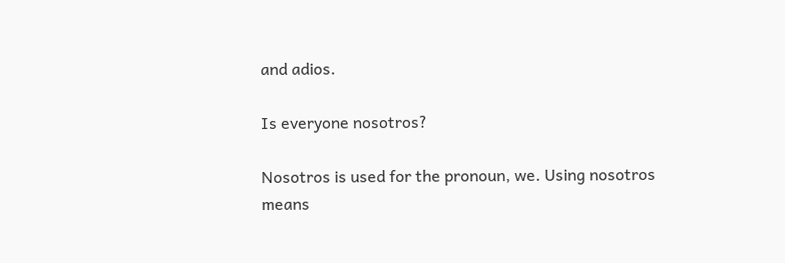and adios.

Is everyone nosotros?

Nosotros is used for the pronoun, we. Using nosotros means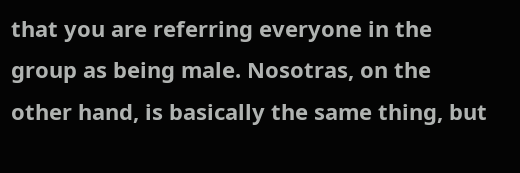that you are referring everyone in the group as being male. Nosotras, on the other hand, is basically the same thing, but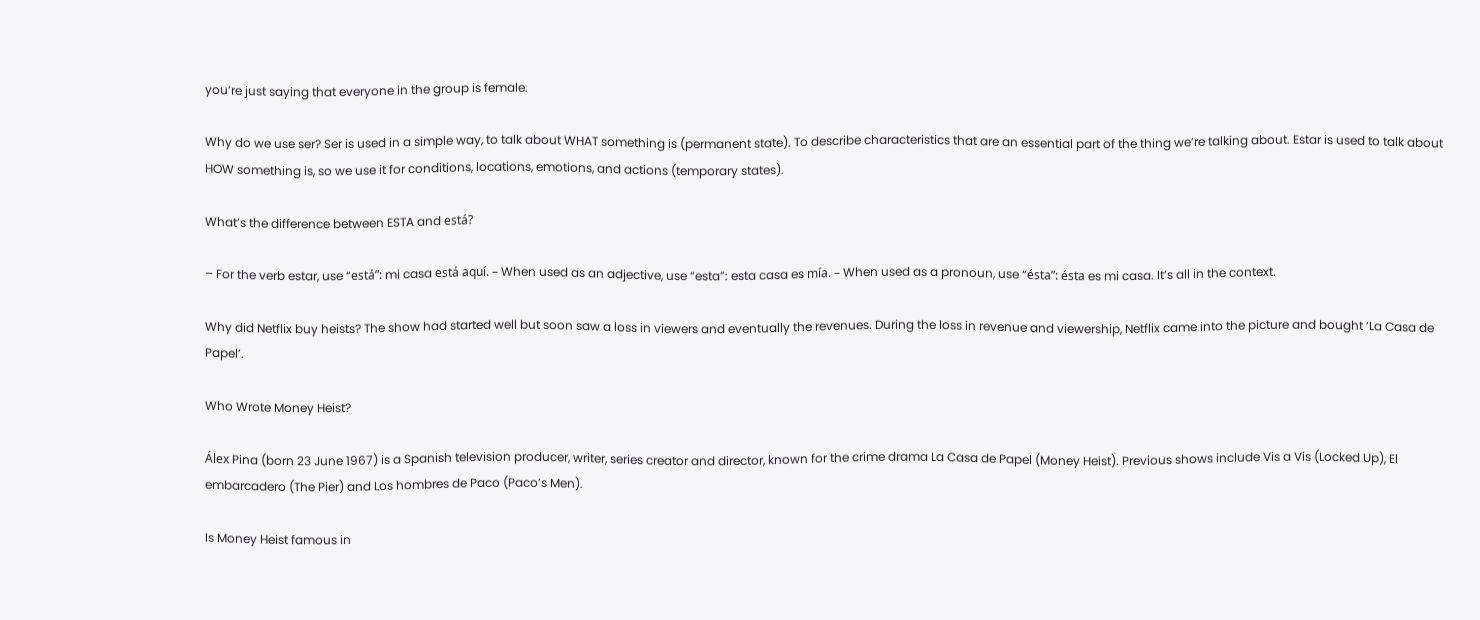you’re just saying that everyone in the group is female.

Why do we use ser? Ser is used in a simple way, to talk about WHAT something is (permanent state). To describe characteristics that are an essential part of the thing we’re talking about. Estar is used to talk about HOW something is, so we use it for conditions, locations, emotions, and actions (temporary states).

What’s the difference between ESTA and está?

– For the verb estar, use “está”: mi casa está aquí. – When used as an adjective, use “esta”: esta casa es mía. – When used as a pronoun, use “ésta”: ésta es mi casa. It’s all in the context.

Why did Netflix buy heists? The show had started well but soon saw a loss in viewers and eventually the revenues. During the loss in revenue and viewership, Netflix came into the picture and bought ‘La Casa de Papel’.

Who Wrote Money Heist?

Álex Pina (born 23 June 1967) is a Spanish television producer, writer, series creator and director, known for the crime drama La Casa de Papel (Money Heist). Previous shows include Vis a Vis (Locked Up), El embarcadero (The Pier) and Los hombres de Paco (Paco’s Men).

Is Money Heist famous in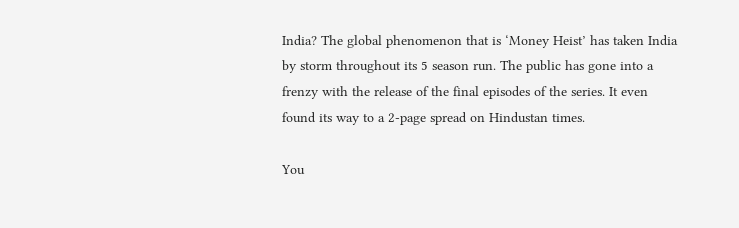India? The global phenomenon that is ‘Money Heist’ has taken India by storm throughout its 5 season run. The public has gone into a frenzy with the release of the final episodes of the series. It even found its way to a 2-page spread on Hindustan times.

You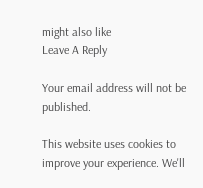might also like
Leave A Reply

Your email address will not be published.

This website uses cookies to improve your experience. We'll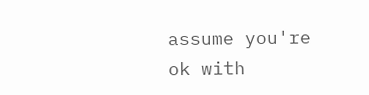assume you're ok with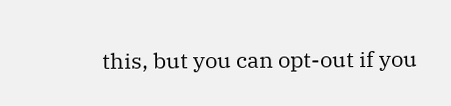this, but you can opt-out if you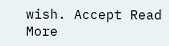wish. Accept Read More